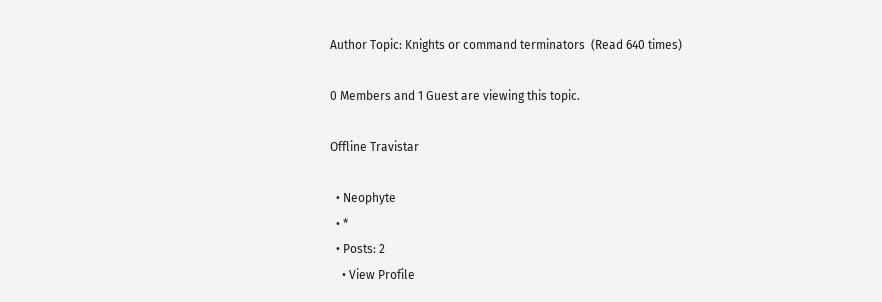Author Topic: Knights or command terminators  (Read 640 times)

0 Members and 1 Guest are viewing this topic.

Offline Travistar

  • Neophyte
  • *
  • Posts: 2
    • View Profile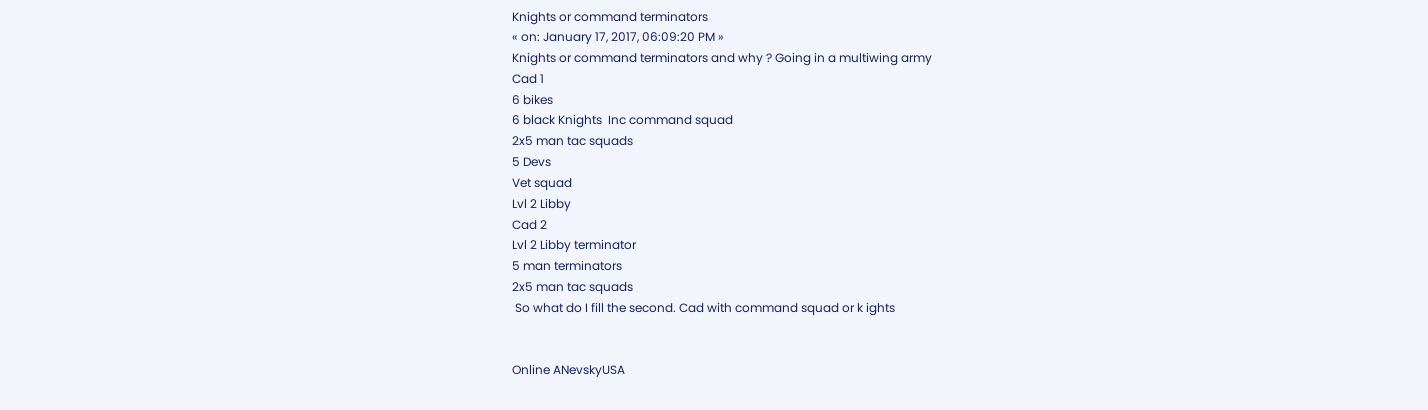Knights or command terminators
« on: January 17, 2017, 06:09:20 PM »
Knights or command terminators and why ? Going in a multiwing army
Cad 1
6 bikes
6 black Knights  Inc command squad
2x5 man tac squads
5 Devs
Vet squad
Lvl 2 Libby
Cad 2
Lvl 2 Libby terminator
5 man terminators
2x5 man tac squads
 So what do I fill the second. Cad with command squad or k ights


Online ANevskyUSA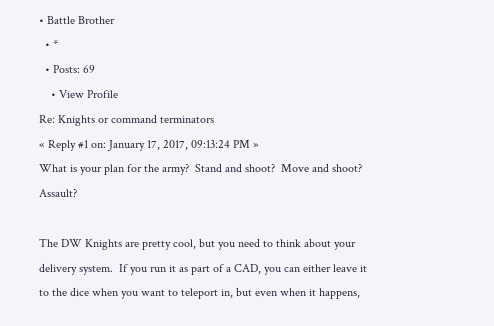• Battle Brother
  • *
  • Posts: 69
    • View Profile
Re: Knights or command terminators
« Reply #1 on: January 17, 2017, 09:13:24 PM »
What is your plan for the army?  Stand and shoot?  Move and shoot?  Assault?

The DW Knights are pretty cool, but you need to think about your delivery system.  If you run it as part of a CAD, you can either leave it to the dice when you want to teleport in, but even when it happens,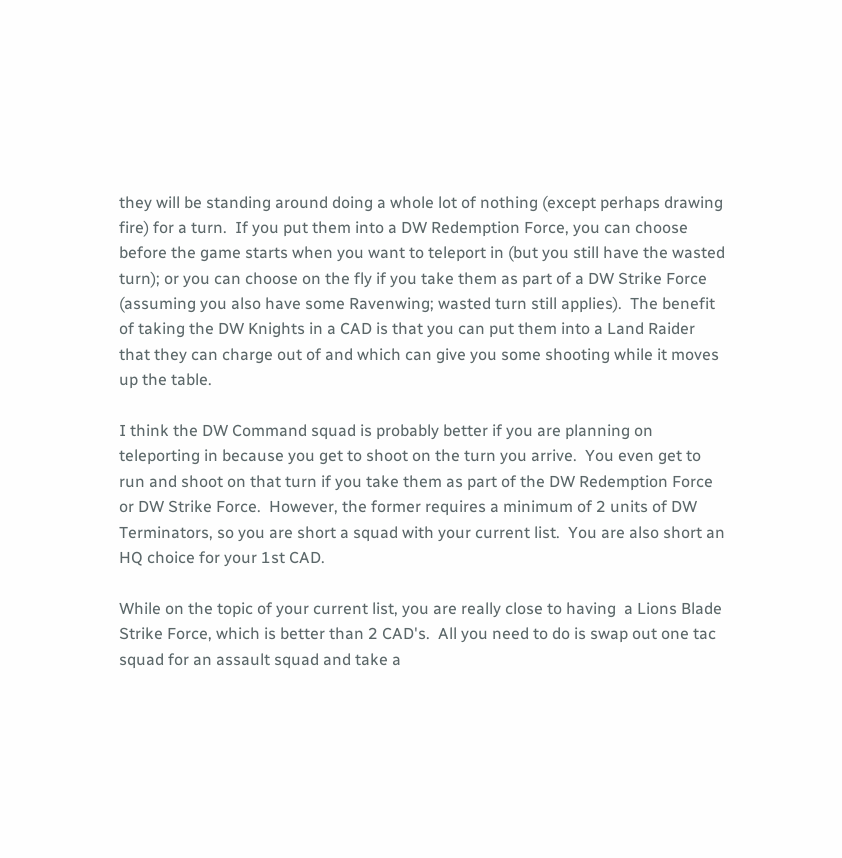they will be standing around doing a whole lot of nothing (except perhaps drawing fire) for a turn.  If you put them into a DW Redemption Force, you can choose before the game starts when you want to teleport in (but you still have the wasted turn); or you can choose on the fly if you take them as part of a DW Strike Force (assuming you also have some Ravenwing; wasted turn still applies).  The benefit of taking the DW Knights in a CAD is that you can put them into a Land Raider that they can charge out of and which can give you some shooting while it moves up the table.

I think the DW Command squad is probably better if you are planning on teleporting in because you get to shoot on the turn you arrive.  You even get to run and shoot on that turn if you take them as part of the DW Redemption Force or DW Strike Force.  However, the former requires a minimum of 2 units of DW Terminators, so you are short a squad with your current list.  You are also short an HQ choice for your 1st CAD.

While on the topic of your current list, you are really close to having  a Lions Blade Strike Force, which is better than 2 CAD's.  All you need to do is swap out one tac squad for an assault squad and take a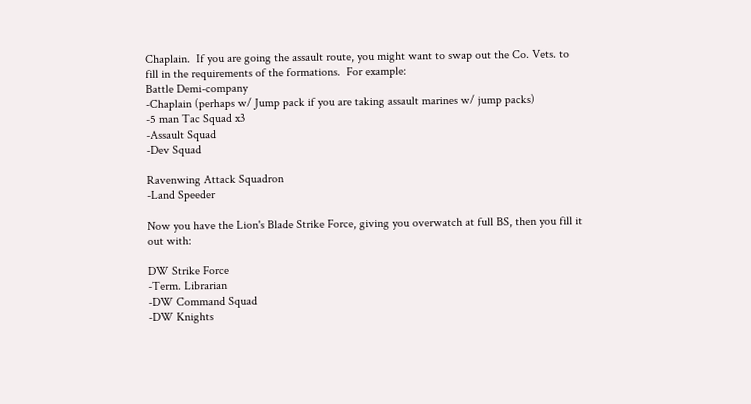Chaplain.  If you are going the assault route, you might want to swap out the Co. Vets. to fill in the requirements of the formations.  For example:
Battle Demi-company
-Chaplain (perhaps w/ Jump pack if you are taking assault marines w/ jump packs)
-5 man Tac Squad x3
-Assault Squad
-Dev Squad

Ravenwing Attack Squadron
-Land Speeder

Now you have the Lion's Blade Strike Force, giving you overwatch at full BS, then you fill it out with:

DW Strike Force
-Term. Librarian
-DW Command Squad
-DW Knights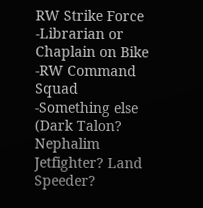RW Strike Force
-Librarian or Chaplain on Bike
-RW Command Squad
-Something else (Dark Talon? Nephalim Jetfighter? Land Speeder?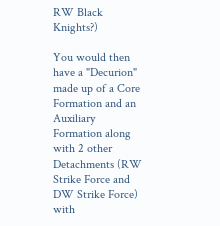RW Black Knights?)

You would then have a "Decurion" made up of a Core Formation and an Auxiliary Formation along with 2 other Detachments (RW Strike Force and DW Strike Force) with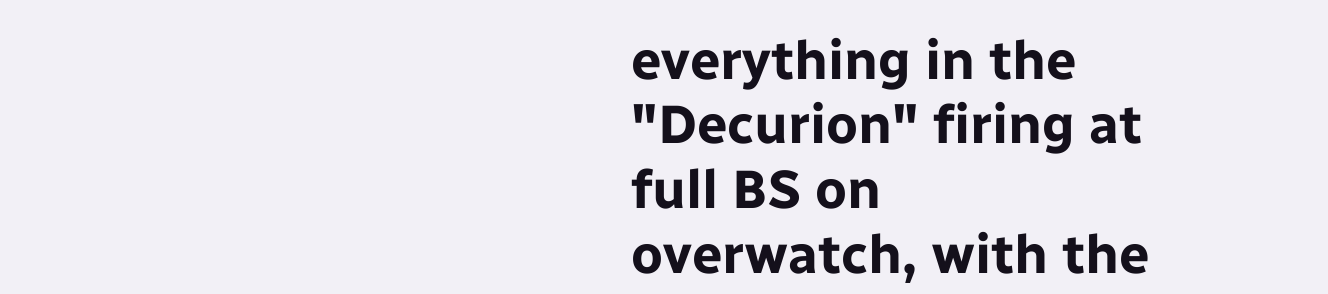everything in the "Decurion" firing at full BS on overwatch, with the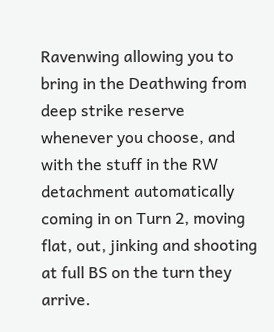Ravenwing allowing you to bring in the Deathwing from deep strike reserve whenever you choose, and with the stuff in the RW detachment automatically coming in on Turn 2, moving flat, out, jinking and shooting at full BS on the turn they arrive.